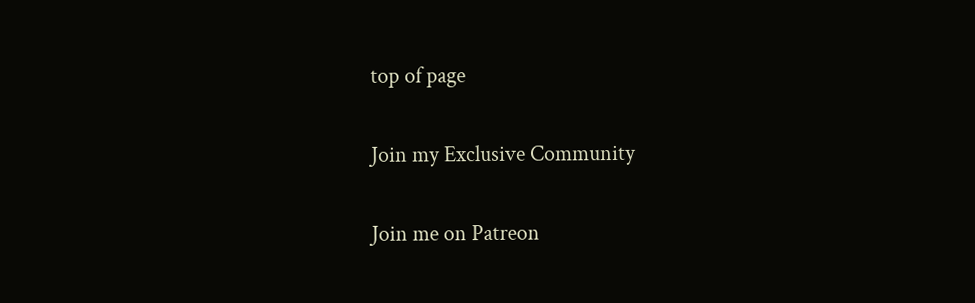top of page

Join my Exclusive Community

Join me on Patreon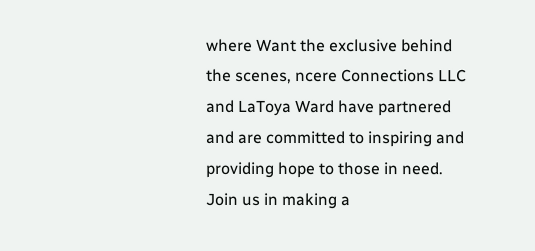where Want the exclusive behind the scenes, ncere Connections LLC and LaToya Ward have partnered and are committed to inspiring and providing hope to those in need.  Join us in making a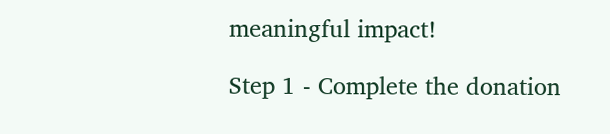meaningful impact!

Step 1 - Complete the donation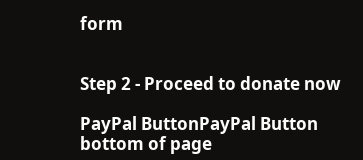form


Step 2 - Proceed to donate now

PayPal ButtonPayPal Button
bottom of page